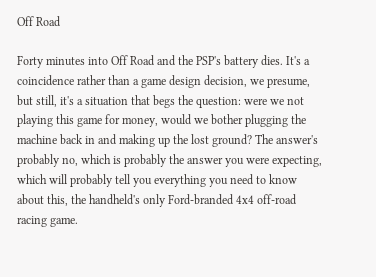Off Road

Forty minutes into Off Road and the PSP's battery dies. It's a coincidence rather than a game design decision, we presume, but still, it's a situation that begs the question: were we not playing this game for money, would we bother plugging the machine back in and making up the lost ground? The answer's probably no, which is probably the answer you were expecting, which will probably tell you everything you need to know about this, the handheld's only Ford-branded 4x4 off-road racing game.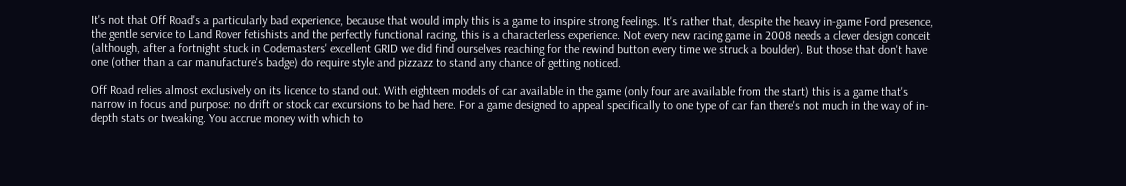It's not that Off Road's a particularly bad experience, because that would imply this is a game to inspire strong feelings. It's rather that, despite the heavy in-game Ford presence, the gentle service to Land Rover fetishists and the perfectly functional racing, this is a characterless experience. Not every new racing game in 2008 needs a clever design conceit (although, after a fortnight stuck in Codemasters' excellent GRID we did find ourselves reaching for the rewind button every time we struck a boulder). But those that don't have one (other than a car manufacture's badge) do require style and pizzazz to stand any chance of getting noticed.

Off Road relies almost exclusively on its licence to stand out. With eighteen models of car available in the game (only four are available from the start) this is a game that's narrow in focus and purpose: no drift or stock car excursions to be had here. For a game designed to appeal specifically to one type of car fan there's not much in the way of in-depth stats or tweaking. You accrue money with which to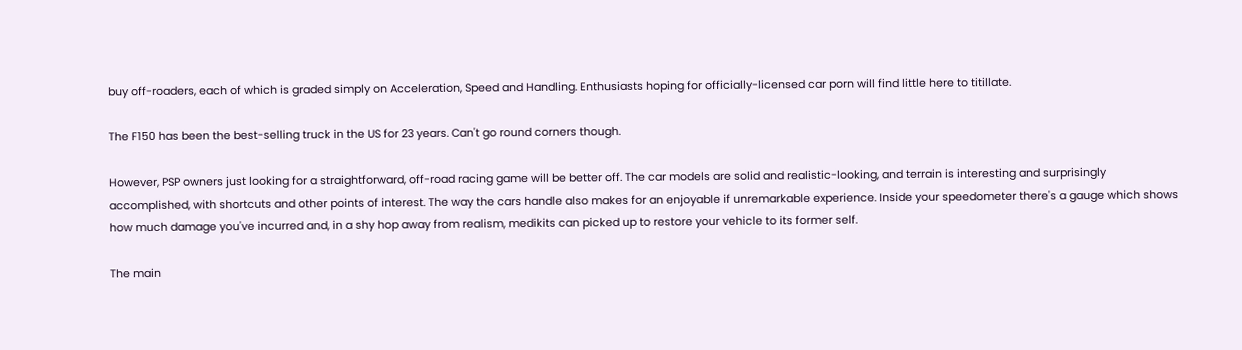buy off-roaders, each of which is graded simply on Acceleration, Speed and Handling. Enthusiasts hoping for officially-licensed car porn will find little here to titillate.

The F150 has been the best-selling truck in the US for 23 years. Can't go round corners though.

However, PSP owners just looking for a straightforward, off-road racing game will be better off. The car models are solid and realistic-looking, and terrain is interesting and surprisingly accomplished, with shortcuts and other points of interest. The way the cars handle also makes for an enjoyable if unremarkable experience. Inside your speedometer there's a gauge which shows how much damage you've incurred and, in a shy hop away from realism, medikits can picked up to restore your vehicle to its former self.

The main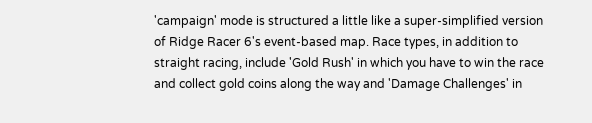'campaign' mode is structured a little like a super-simplified version of Ridge Racer 6's event-based map. Race types, in addition to straight racing, include 'Gold Rush' in which you have to win the race and collect gold coins along the way and 'Damage Challenges' in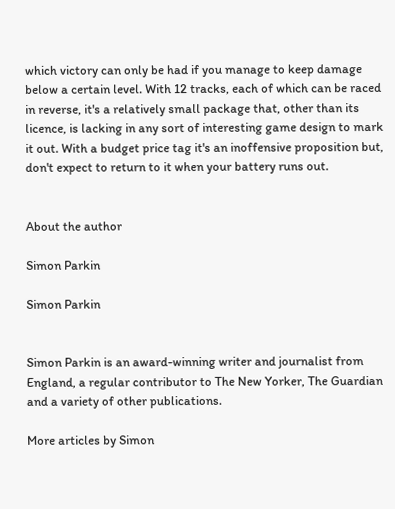which victory can only be had if you manage to keep damage below a certain level. With 12 tracks, each of which can be raced in reverse, it's a relatively small package that, other than its licence, is lacking in any sort of interesting game design to mark it out. With a budget price tag it's an inoffensive proposition but, don't expect to return to it when your battery runs out.


About the author

Simon Parkin

Simon Parkin


Simon Parkin is an award-winning writer and journalist from England, a regular contributor to The New Yorker, The Guardian and a variety of other publications.

More articles by Simon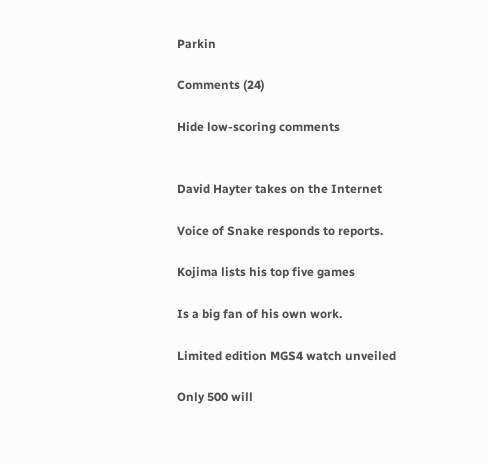Parkin

Comments (24)

Hide low-scoring comments


David Hayter takes on the Internet

Voice of Snake responds to reports.

Kojima lists his top five games

Is a big fan of his own work.

Limited edition MGS4 watch unveiled

Only 500 will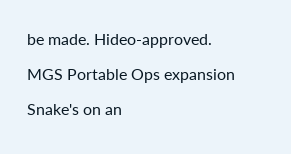be made. Hideo-approved.

MGS Portable Ops expansion

Snake's on an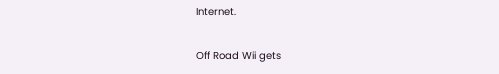Internet.

Off Road Wii gets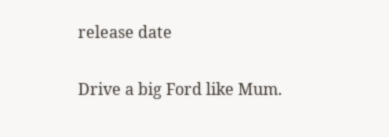release date

Drive a big Ford like Mum.